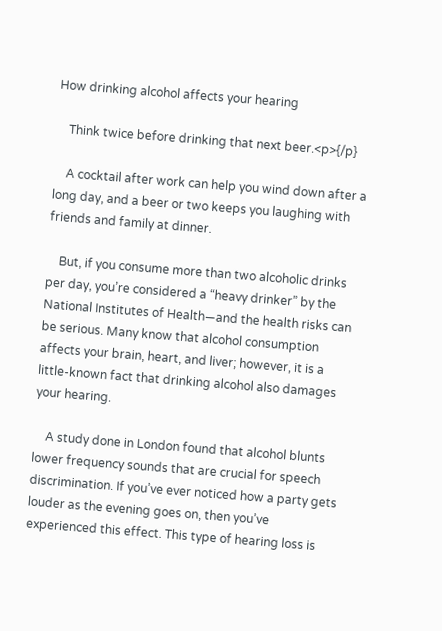How drinking alcohol affects your hearing

    Think twice before drinking that next beer.<p>{/p}

    A cocktail after work can help you wind down after a long day, and a beer or two keeps you laughing with friends and family at dinner.

    But, if you consume more than two alcoholic drinks per day, you’re considered a “heavy drinker” by the National Institutes of Health—and the health risks can be serious. Many know that alcohol consumption affects your brain, heart, and liver; however, it is a little-known fact that drinking alcohol also damages your hearing.

    A study done in London found that alcohol blunts lower frequency sounds that are crucial for speech discrimination. If you’ve ever noticed how a party gets louder as the evening goes on, then you’ve experienced this effect. This type of hearing loss is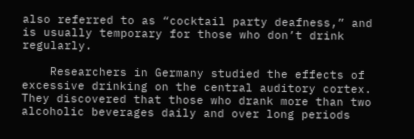also referred to as “cocktail party deafness,” and is usually temporary for those who don’t drink regularly.

    Researchers in Germany studied the effects of excessive drinking on the central auditory cortex. They discovered that those who drank more than two alcoholic beverages daily and over long periods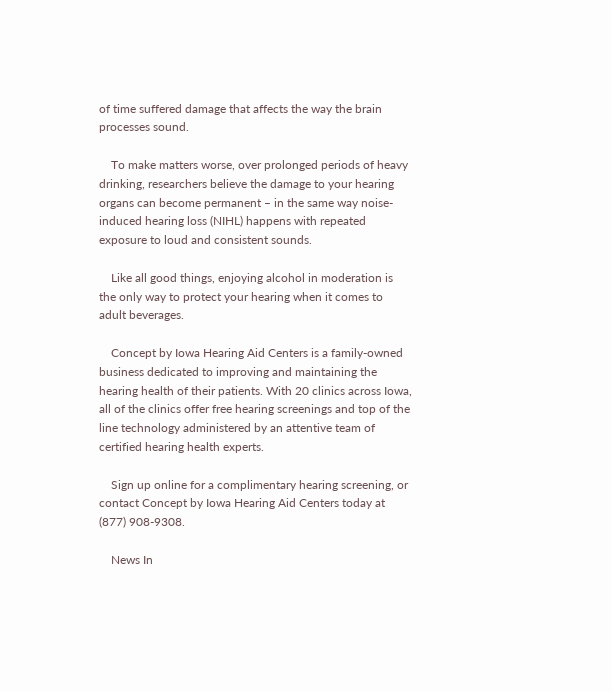of time suffered damage that affects the way the brain processes sound.

    To make matters worse, over prolonged periods of heavy drinking, researchers believe the damage to your hearing organs can become permanent – in the same way noise-induced hearing loss (NIHL) happens with repeated exposure to loud and consistent sounds.

    Like all good things, enjoying alcohol in moderation is the only way to protect your hearing when it comes to adult beverages.

    Concept by Iowa Hearing Aid Centers is a family-owned business dedicated to improving and maintaining the hearing health of their patients. With 20 clinics across Iowa, all of the clinics offer free hearing screenings and top of the line technology administered by an attentive team of certified hearing health experts.

    Sign up online for a complimentary hearing screening, or contact Concept by Iowa Hearing Aid Centers today at (877) 908-9308.

    News In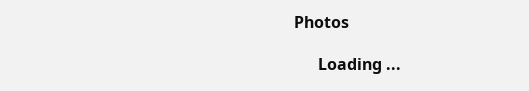Photos

      Loading ...